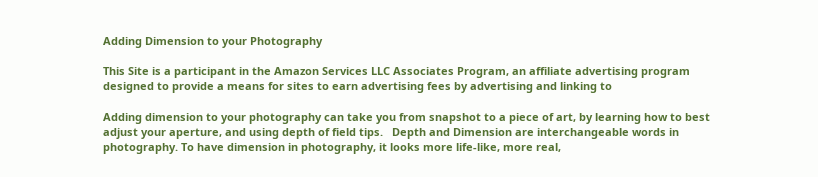Adding Dimension to your Photography

This Site is a participant in the Amazon Services LLC Associates Program, an affiliate advertising program designed to provide a means for sites to earn advertising fees by advertising and linking to

Adding dimension to your photography can take you from snapshot to a piece of art, by learning how to best adjust your aperture, and using depth of field tips.   Depth and Dimension are interchangeable words in photography. To have dimension in photography, it looks more life-like, more real,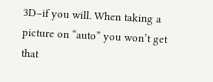3D–if you will. When taking a picture on “auto” you won’t get that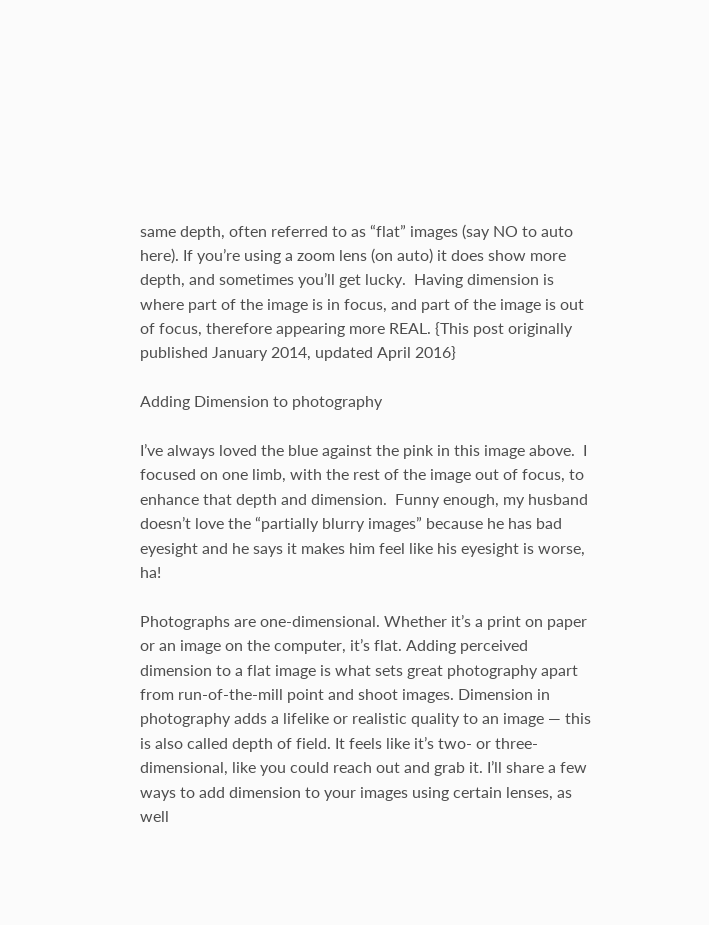same depth, often referred to as “flat” images (say NO to auto here). If you’re using a zoom lens (on auto) it does show more depth, and sometimes you’ll get lucky.  Having dimension is where part of the image is in focus, and part of the image is out of focus, therefore appearing more REAL. {This post originally published January 2014, updated April 2016}

Adding Dimension to photography

I’ve always loved the blue against the pink in this image above.  I focused on one limb, with the rest of the image out of focus, to enhance that depth and dimension.  Funny enough, my husband doesn’t love the “partially blurry images” because he has bad eyesight and he says it makes him feel like his eyesight is worse, ha!

Photographs are one-dimensional. Whether it’s a print on paper or an image on the computer, it’s flat. Adding perceived dimension to a flat image is what sets great photography apart from run-of-the-mill point and shoot images. Dimension in photography adds a lifelike or realistic quality to an image — this is also called depth of field. It feels like it’s two- or three-dimensional, like you could reach out and grab it. I’ll share a few ways to add dimension to your images using certain lenses, as well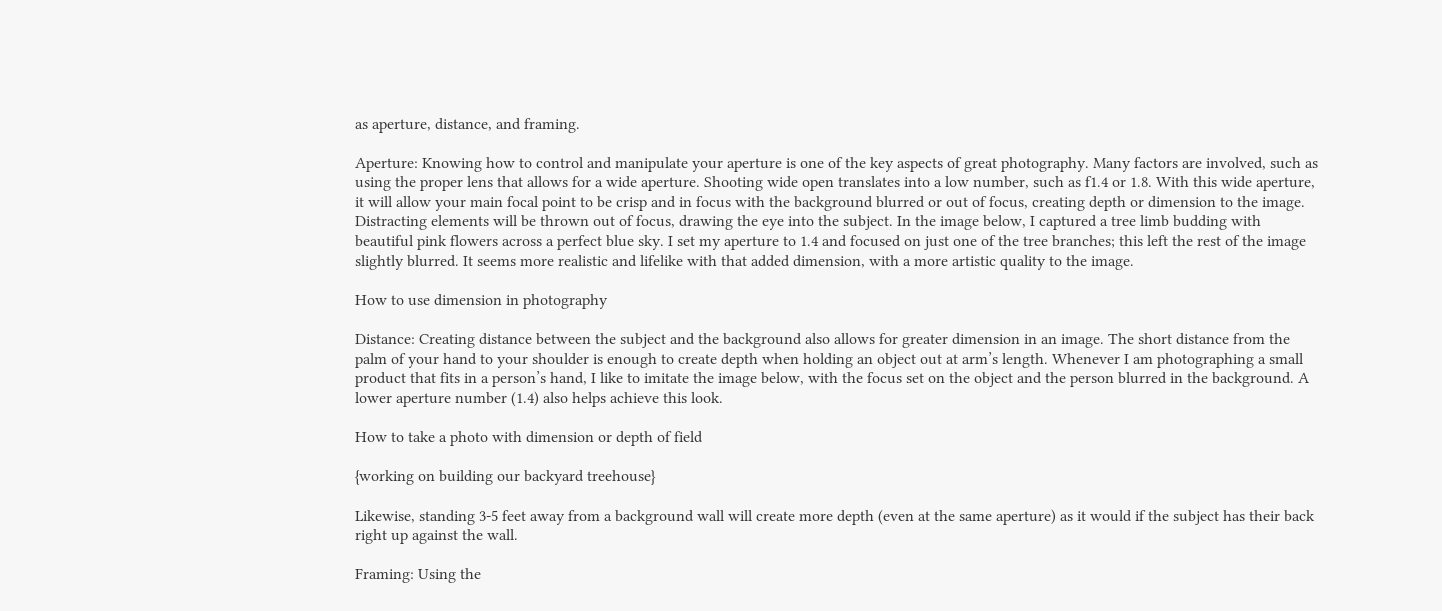as aperture, distance, and framing.

Aperture: Knowing how to control and manipulate your aperture is one of the key aspects of great photography. Many factors are involved, such as using the proper lens that allows for a wide aperture. Shooting wide open translates into a low number, such as f1.4 or 1.8. With this wide aperture, it will allow your main focal point to be crisp and in focus with the background blurred or out of focus, creating depth or dimension to the image. Distracting elements will be thrown out of focus, drawing the eye into the subject. In the image below, I captured a tree limb budding with beautiful pink flowers across a perfect blue sky. I set my aperture to 1.4 and focused on just one of the tree branches; this left the rest of the image slightly blurred. It seems more realistic and lifelike with that added dimension, with a more artistic quality to the image.

How to use dimension in photography

Distance: Creating distance between the subject and the background also allows for greater dimension in an image. The short distance from the palm of your hand to your shoulder is enough to create depth when holding an object out at arm’s length. Whenever I am photographing a small product that fits in a person’s hand, I like to imitate the image below, with the focus set on the object and the person blurred in the background. A lower aperture number (1.4) also helps achieve this look.

How to take a photo with dimension or depth of field

{working on building our backyard treehouse}

Likewise, standing 3-5 feet away from a background wall will create more depth (even at the same aperture) as it would if the subject has their back right up against the wall.

Framing: Using the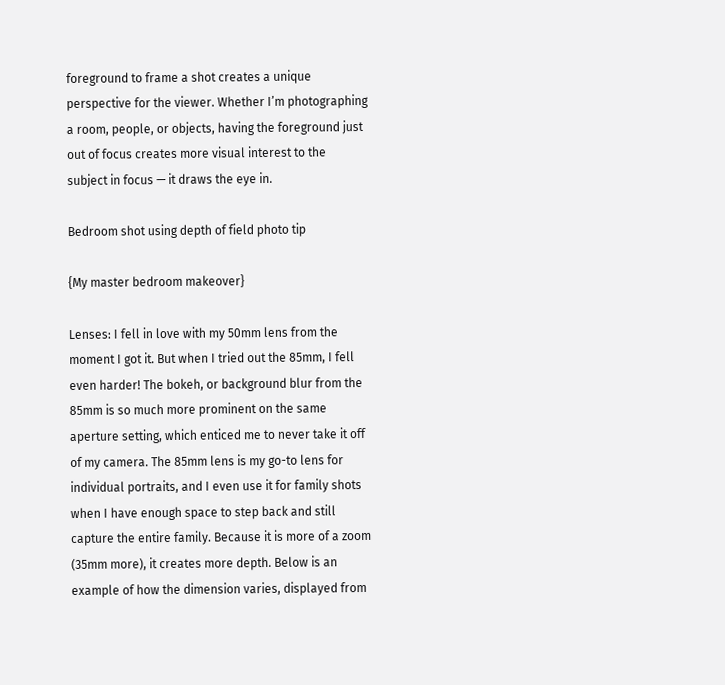foreground to frame a shot creates a unique perspective for the viewer. Whether I’m photographing a room, people, or objects, having the foreground just out of focus creates more visual interest to the subject in focus — it draws the eye in.

Bedroom shot using depth of field photo tip

{My master bedroom makeover}

Lenses: I fell in love with my 50mm lens from the moment I got it. But when I tried out the 85mm, I fell even harder! The bokeh, or background blur from the 85mm is so much more prominent on the same aperture setting, which enticed me to never take it off of my camera. The 85mm lens is my go-to lens for individual portraits, and I even use it for family shots when I have enough space to step back and still capture the entire family. Because it is more of a zoom (35mm more), it creates more depth. Below is an example of how the dimension varies, displayed from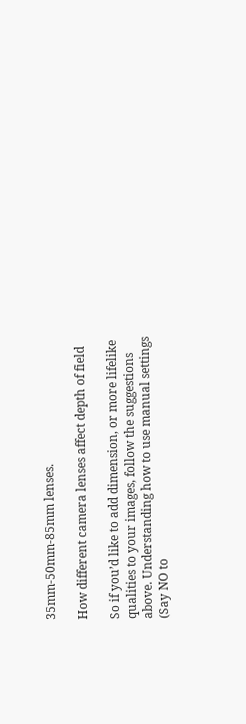35mm-50mm-85mm lenses.

How different camera lenses affect depth of field

So if you’d like to add dimension, or more lifelike qualities to your images, follow the suggestions above. Understanding how to use manual settings (Say NO to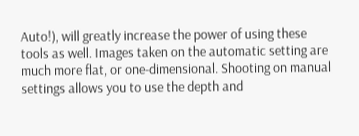Auto!), will greatly increase the power of using these tools as well. Images taken on the automatic setting are much more flat, or one-dimensional. Shooting on manual settings allows you to use the depth and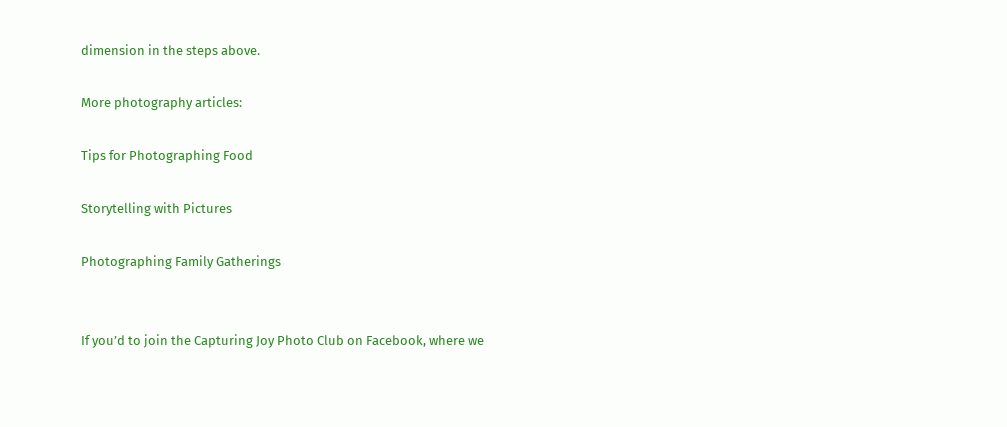dimension in the steps above.

More photography articles:

Tips for Photographing Food

Storytelling with Pictures

Photographing Family Gatherings


If you’d to join the Capturing Joy Photo Club on Facebook, where we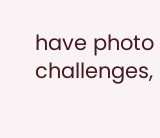have photo challenges,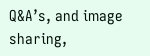Q&A’s, and image sharing,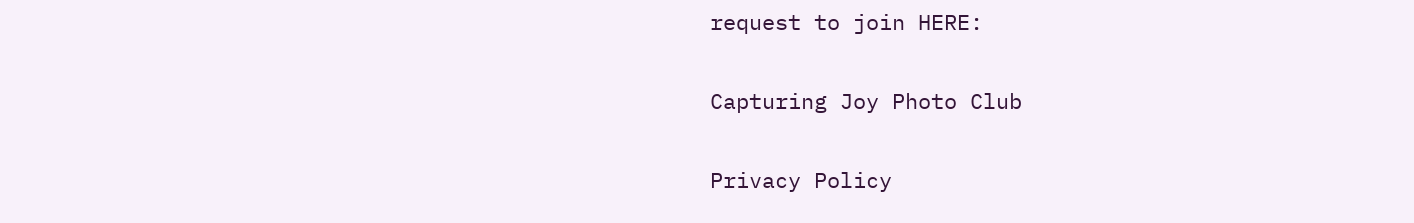request to join HERE:

Capturing Joy Photo Club

Privacy Policy